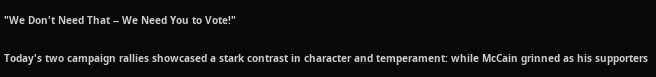"We Don't Need That -- We Need You to Vote!"

Today's two campaign rallies showcased a stark contrast in character and temperament: while McCain grinned as his supporters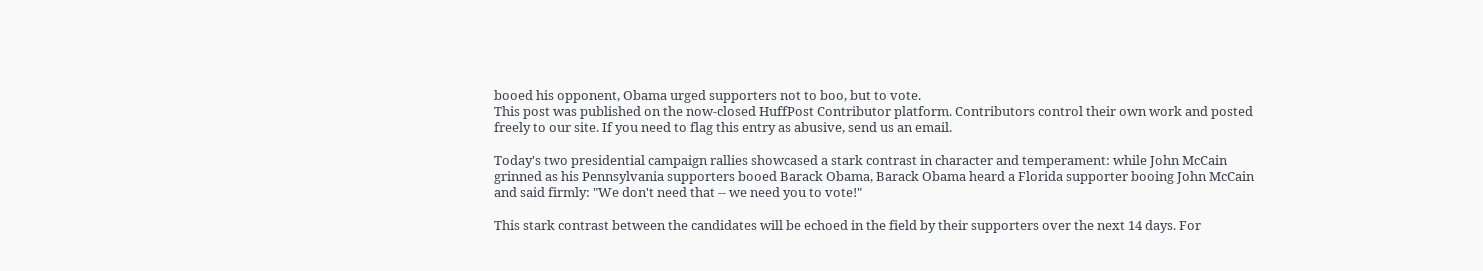booed his opponent, Obama urged supporters not to boo, but to vote.
This post was published on the now-closed HuffPost Contributor platform. Contributors control their own work and posted freely to our site. If you need to flag this entry as abusive, send us an email.

Today's two presidential campaign rallies showcased a stark contrast in character and temperament: while John McCain grinned as his Pennsylvania supporters booed Barack Obama, Barack Obama heard a Florida supporter booing John McCain and said firmly: "We don't need that -- we need you to vote!"

This stark contrast between the candidates will be echoed in the field by their supporters over the next 14 days. For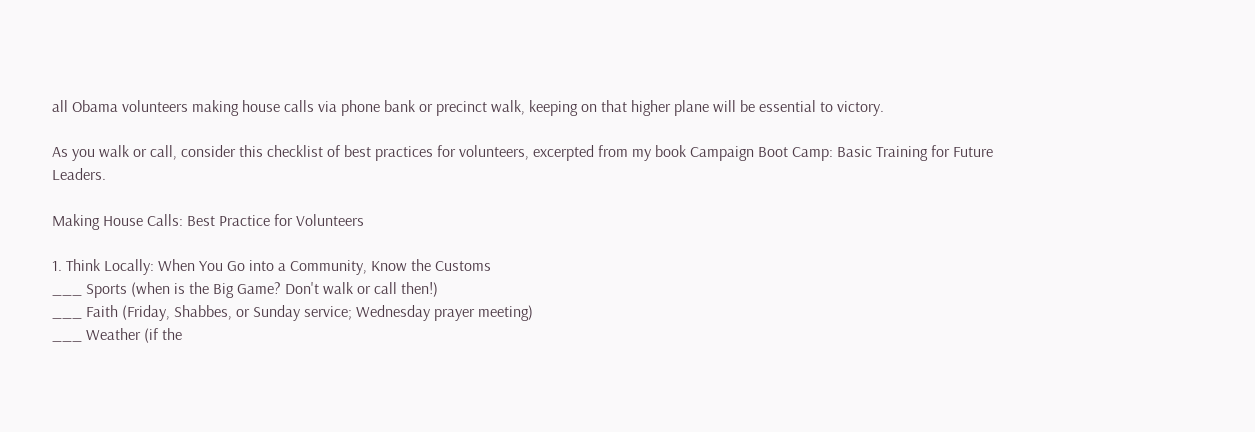all Obama volunteers making house calls via phone bank or precinct walk, keeping on that higher plane will be essential to victory.

As you walk or call, consider this checklist of best practices for volunteers, excerpted from my book Campaign Boot Camp: Basic Training for Future Leaders.

Making House Calls: Best Practice for Volunteers

1. Think Locally: When You Go into a Community, Know the Customs
___ Sports (when is the Big Game? Don't walk or call then!)
___ Faith (Friday, Shabbes, or Sunday service; Wednesday prayer meeting)
___ Weather (if the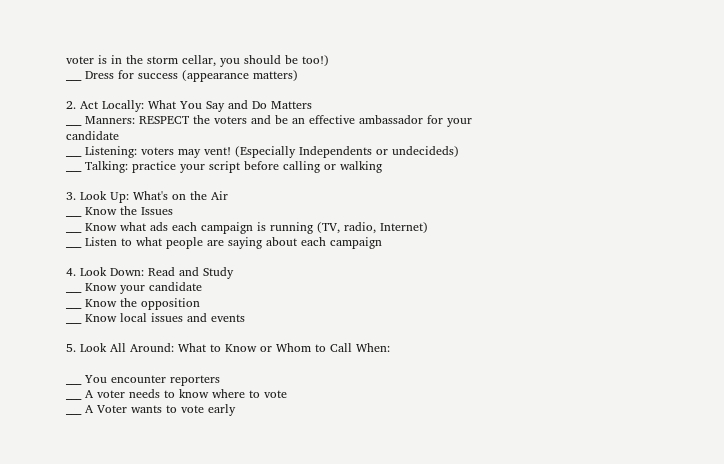voter is in the storm cellar, you should be too!)
___ Dress for success (appearance matters)

2. Act Locally: What You Say and Do Matters
___ Manners: RESPECT the voters and be an effective ambassador for your candidate
___ Listening: voters may vent! (Especially Independents or undecideds)
___ Talking: practice your script before calling or walking

3. Look Up: What's on the Air
___ Know the Issues
___ Know what ads each campaign is running (TV, radio, Internet)
___ Listen to what people are saying about each campaign

4. Look Down: Read and Study
___ Know your candidate
___ Know the opposition
___ Know local issues and events

5. Look All Around: What to Know or Whom to Call When:

___ You encounter reporters
___ A voter needs to know where to vote
___ A Voter wants to vote early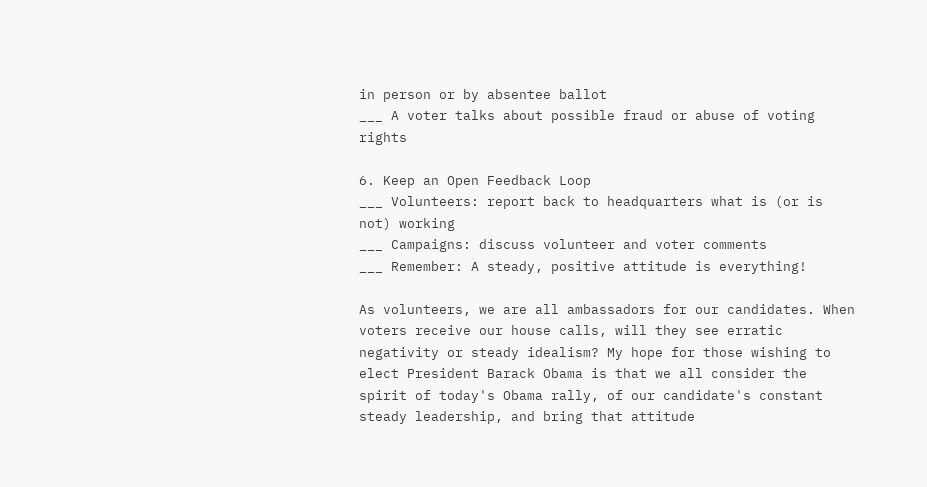in person or by absentee ballot
___ A voter talks about possible fraud or abuse of voting rights

6. Keep an Open Feedback Loop
___ Volunteers: report back to headquarters what is (or is not) working
___ Campaigns: discuss volunteer and voter comments
___ Remember: A steady, positive attitude is everything!

As volunteers, we are all ambassadors for our candidates. When voters receive our house calls, will they see erratic negativity or steady idealism? My hope for those wishing to elect President Barack Obama is that we all consider the spirit of today's Obama rally, of our candidate's constant steady leadership, and bring that attitude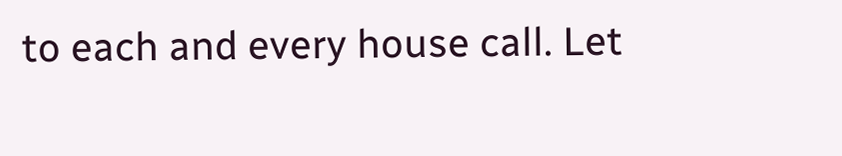to each and every house call. Let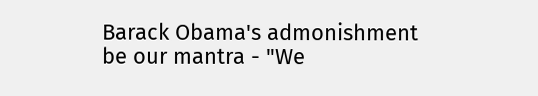Barack Obama's admonishment be our mantra - "We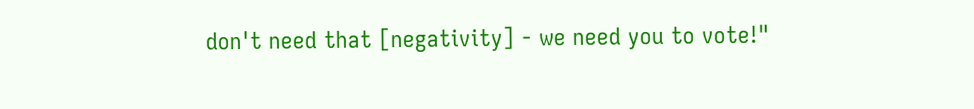don't need that [negativity] - we need you to vote!"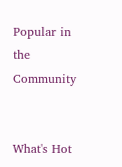Popular in the Community


What's Hot